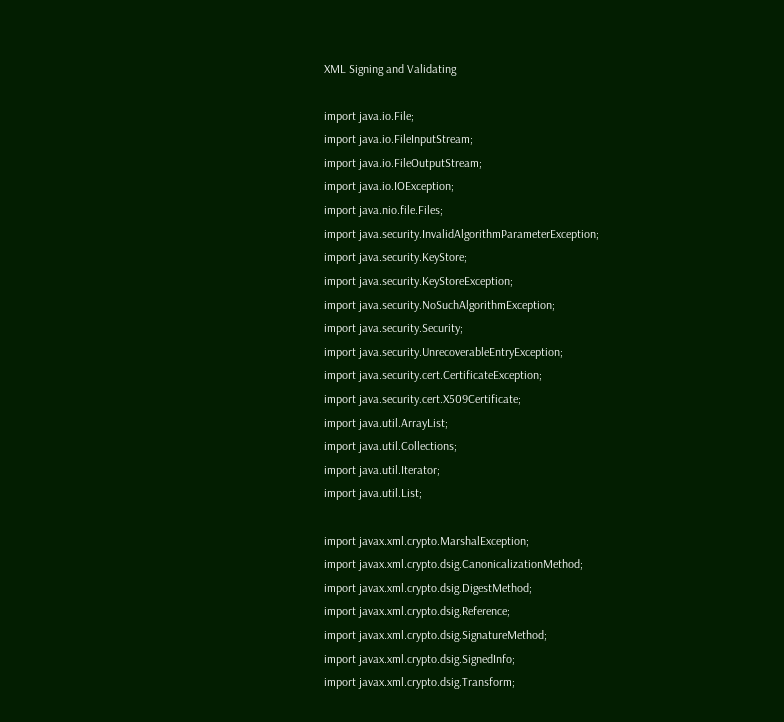XML Signing and Validating

import java.io.File;
import java.io.FileInputStream;
import java.io.FileOutputStream;
import java.io.IOException;
import java.nio.file.Files;
import java.security.InvalidAlgorithmParameterException;
import java.security.KeyStore;
import java.security.KeyStoreException;
import java.security.NoSuchAlgorithmException;
import java.security.Security;
import java.security.UnrecoverableEntryException;
import java.security.cert.CertificateException;
import java.security.cert.X509Certificate;
import java.util.ArrayList;
import java.util.Collections;
import java.util.Iterator;
import java.util.List;

import javax.xml.crypto.MarshalException;
import javax.xml.crypto.dsig.CanonicalizationMethod;
import javax.xml.crypto.dsig.DigestMethod;
import javax.xml.crypto.dsig.Reference;
import javax.xml.crypto.dsig.SignatureMethod;
import javax.xml.crypto.dsig.SignedInfo;
import javax.xml.crypto.dsig.Transform;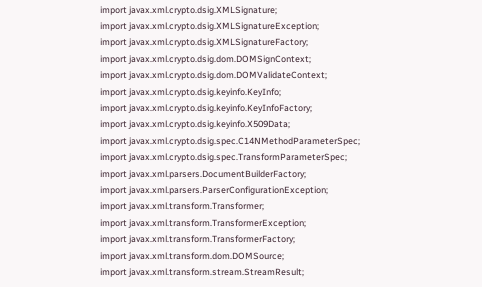import javax.xml.crypto.dsig.XMLSignature;
import javax.xml.crypto.dsig.XMLSignatureException;
import javax.xml.crypto.dsig.XMLSignatureFactory;
import javax.xml.crypto.dsig.dom.DOMSignContext;
import javax.xml.crypto.dsig.dom.DOMValidateContext;
import javax.xml.crypto.dsig.keyinfo.KeyInfo;
import javax.xml.crypto.dsig.keyinfo.KeyInfoFactory;
import javax.xml.crypto.dsig.keyinfo.X509Data;
import javax.xml.crypto.dsig.spec.C14NMethodParameterSpec;
import javax.xml.crypto.dsig.spec.TransformParameterSpec;
import javax.xml.parsers.DocumentBuilderFactory;
import javax.xml.parsers.ParserConfigurationException;
import javax.xml.transform.Transformer;
import javax.xml.transform.TransformerException;
import javax.xml.transform.TransformerFactory;
import javax.xml.transform.dom.DOMSource;
import javax.xml.transform.stream.StreamResult;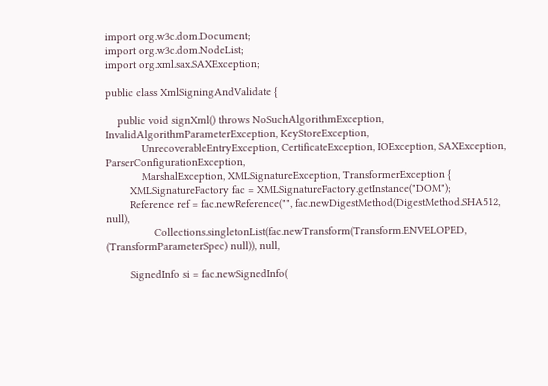import org.w3c.dom.Document;
import org.w3c.dom.NodeList;
import org.xml.sax.SAXException;

public class XmlSigningAndValidate {

    public void signXml() throws NoSuchAlgorithmException, InvalidAlgorithmParameterException, KeyStoreException,
            UnrecoverableEntryException, CertificateException, IOException, SAXException, ParserConfigurationException,
            MarshalException, XMLSignatureException, TransformerException {
        XMLSignatureFactory fac = XMLSignatureFactory.getInstance("DOM");
        Reference ref = fac.newReference("", fac.newDigestMethod(DigestMethod.SHA512, null),
                Collections.singletonList(fac.newTransform(Transform.ENVELOPED, (TransformParameterSpec) null)), null,

        SignedInfo si = fac.newSignedInfo(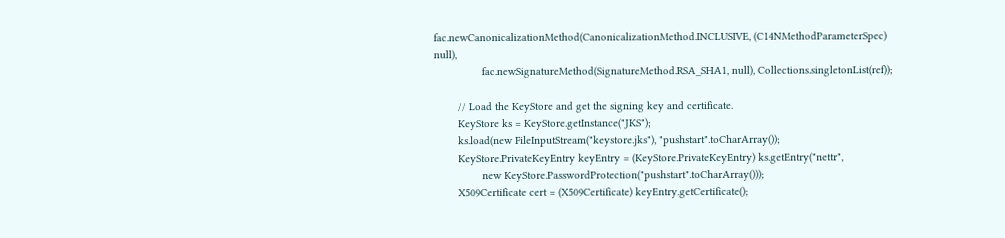fac.newCanonicalizationMethod(CanonicalizationMethod.INCLUSIVE, (C14NMethodParameterSpec) null),
                fac.newSignatureMethod(SignatureMethod.RSA_SHA1, null), Collections.singletonList(ref));

        // Load the KeyStore and get the signing key and certificate.
        KeyStore ks = KeyStore.getInstance("JKS");
        ks.load(new FileInputStream("keystore.jks"), "pushstart".toCharArray());
        KeyStore.PrivateKeyEntry keyEntry = (KeyStore.PrivateKeyEntry) ks.getEntry("nettr",
                new KeyStore.PasswordProtection("pushstart".toCharArray()));
        X509Certificate cert = (X509Certificate) keyEntry.getCertificate();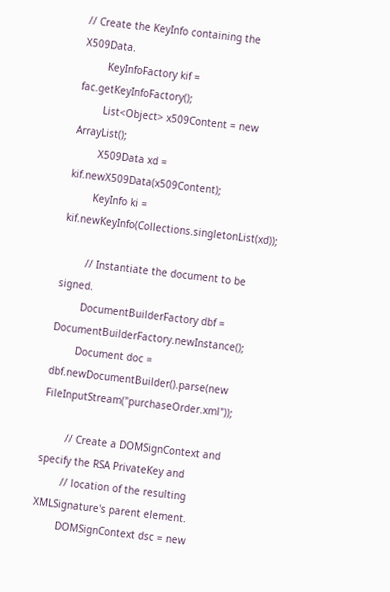// Create the KeyInfo containing the X509Data.
        KeyInfoFactory kif = fac.getKeyInfoFactory();
        List<Object> x509Content = new ArrayList();
        X509Data xd = kif.newX509Data(x509Content);
        KeyInfo ki = kif.newKeyInfo(Collections.singletonList(xd));

        // Instantiate the document to be signed.
        DocumentBuilderFactory dbf = DocumentBuilderFactory.newInstance();
        Document doc = dbf.newDocumentBuilder().parse(new FileInputStream("purchaseOrder.xml"));

        // Create a DOMSignContext and specify the RSA PrivateKey and
        // location of the resulting XMLSignature's parent element.
        DOMSignContext dsc = new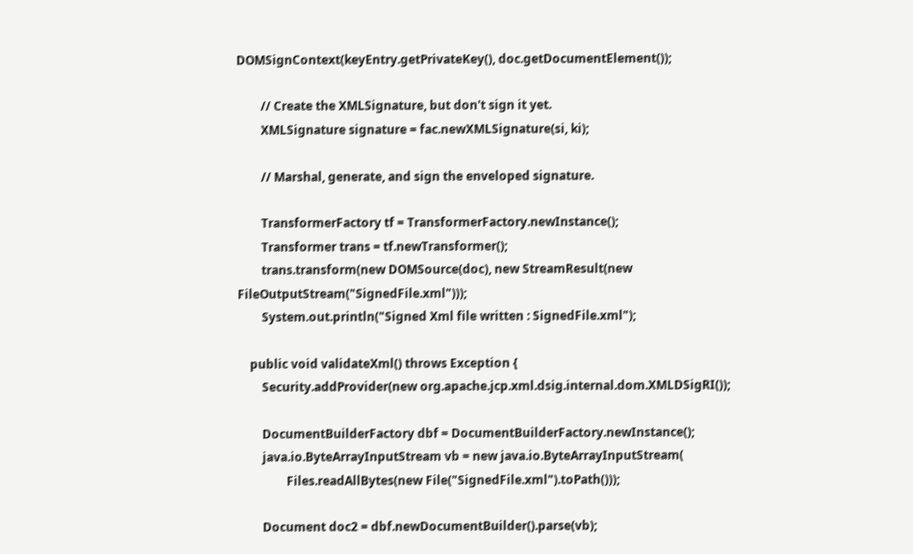DOMSignContext(keyEntry.getPrivateKey(), doc.getDocumentElement());

        // Create the XMLSignature, but don't sign it yet.
        XMLSignature signature = fac.newXMLSignature(si, ki);

        // Marshal, generate, and sign the enveloped signature.

        TransformerFactory tf = TransformerFactory.newInstance();
        Transformer trans = tf.newTransformer();
        trans.transform(new DOMSource(doc), new StreamResult(new FileOutputStream("SignedFile.xml")));
        System.out.println("Signed Xml file written : SignedFile.xml");

    public void validateXml() throws Exception {
        Security.addProvider(new org.apache.jcp.xml.dsig.internal.dom.XMLDSigRI());

        DocumentBuilderFactory dbf = DocumentBuilderFactory.newInstance();
        java.io.ByteArrayInputStream vb = new java.io.ByteArrayInputStream(
                Files.readAllBytes(new File("SignedFile.xml").toPath()));

        Document doc2 = dbf.newDocumentBuilder().parse(vb);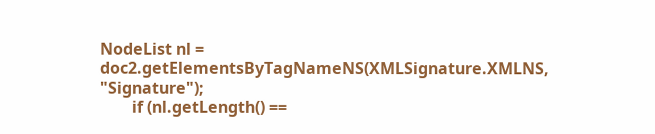NodeList nl = doc2.getElementsByTagNameNS(XMLSignature.XMLNS, "Signature");
        if (nl.getLength() ==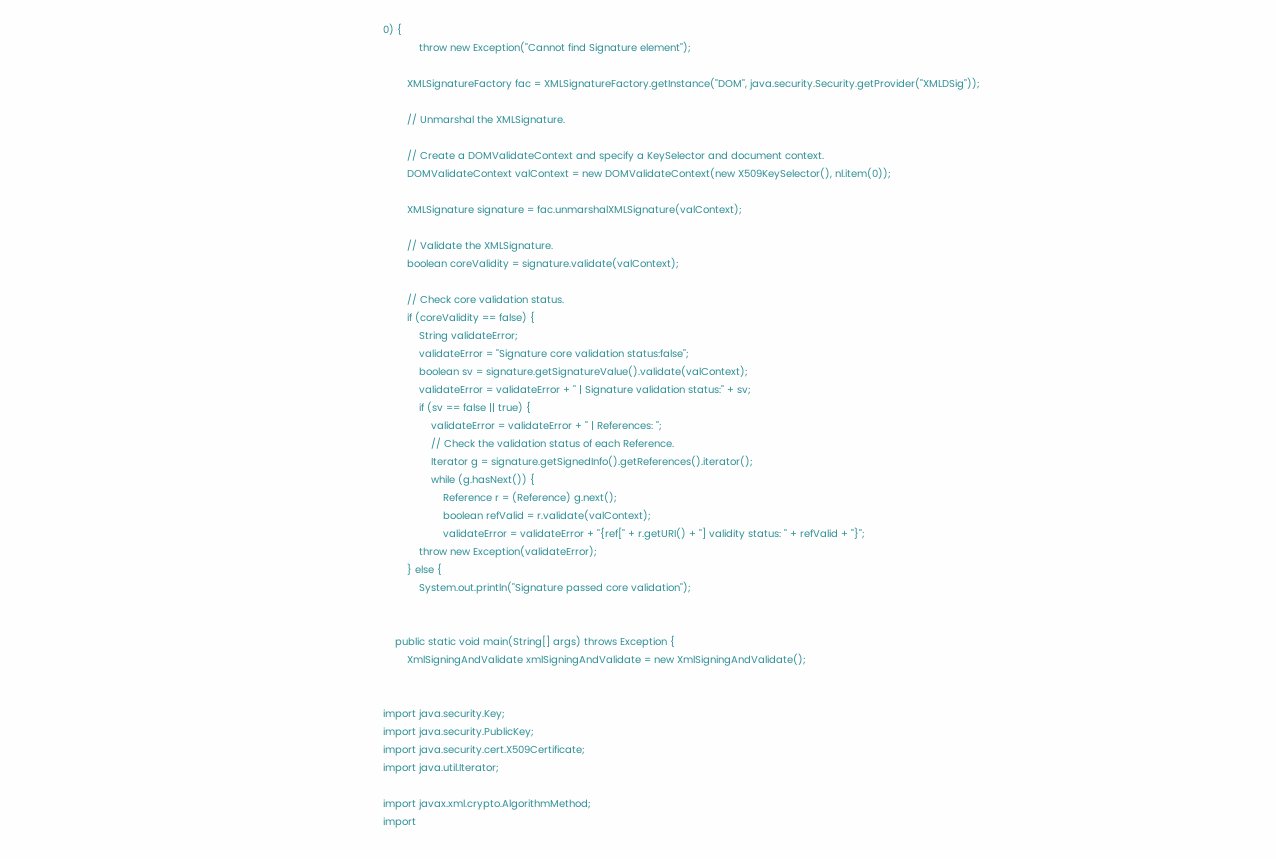0) {
            throw new Exception("Cannot find Signature element");

        XMLSignatureFactory fac = XMLSignatureFactory.getInstance("DOM", java.security.Security.getProvider("XMLDSig"));

        // Unmarshal the XMLSignature.

        // Create a DOMValidateContext and specify a KeySelector and document context.
        DOMValidateContext valContext = new DOMValidateContext(new X509KeySelector(), nl.item(0));

        XMLSignature signature = fac.unmarshalXMLSignature(valContext);

        // Validate the XMLSignature.
        boolean coreValidity = signature.validate(valContext);

        // Check core validation status.
        if (coreValidity == false) {
            String validateError;
            validateError = "Signature core validation status:false";
            boolean sv = signature.getSignatureValue().validate(valContext);
            validateError = validateError + " | Signature validation status:" + sv;
            if (sv == false || true) {
                validateError = validateError + " | References: ";
                // Check the validation status of each Reference.
                Iterator g = signature.getSignedInfo().getReferences().iterator();
                while (g.hasNext()) {
                    Reference r = (Reference) g.next();
                    boolean refValid = r.validate(valContext);
                    validateError = validateError + "{ref[" + r.getURI() + "] validity status: " + refValid + "}";
            throw new Exception(validateError);
        } else {
            System.out.println("Signature passed core validation");


    public static void main(String[] args) throws Exception {
        XmlSigningAndValidate xmlSigningAndValidate = new XmlSigningAndValidate();


import java.security.Key;
import java.security.PublicKey;
import java.security.cert.X509Certificate;
import java.util.Iterator;

import javax.xml.crypto.AlgorithmMethod;
import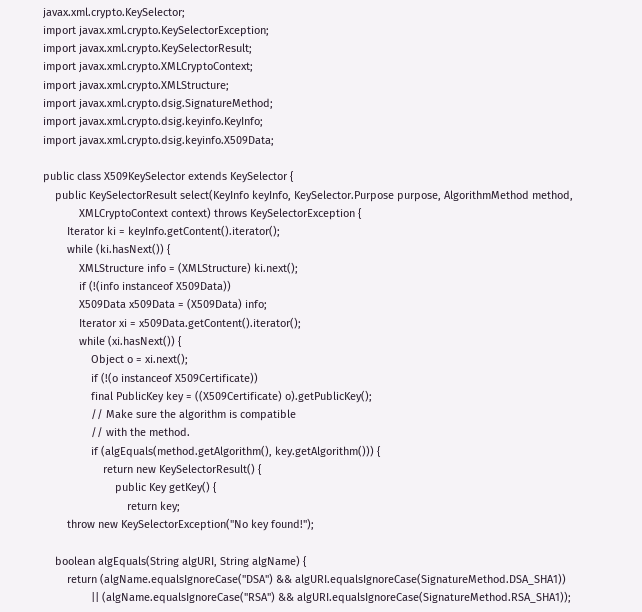javax.xml.crypto.KeySelector;
import javax.xml.crypto.KeySelectorException;
import javax.xml.crypto.KeySelectorResult;
import javax.xml.crypto.XMLCryptoContext;
import javax.xml.crypto.XMLStructure;
import javax.xml.crypto.dsig.SignatureMethod;
import javax.xml.crypto.dsig.keyinfo.KeyInfo;
import javax.xml.crypto.dsig.keyinfo.X509Data;

public class X509KeySelector extends KeySelector {
    public KeySelectorResult select(KeyInfo keyInfo, KeySelector.Purpose purpose, AlgorithmMethod method,
            XMLCryptoContext context) throws KeySelectorException {
        Iterator ki = keyInfo.getContent().iterator();
        while (ki.hasNext()) {
            XMLStructure info = (XMLStructure) ki.next();
            if (!(info instanceof X509Data))
            X509Data x509Data = (X509Data) info;
            Iterator xi = x509Data.getContent().iterator();
            while (xi.hasNext()) {
                Object o = xi.next();
                if (!(o instanceof X509Certificate))
                final PublicKey key = ((X509Certificate) o).getPublicKey();
                // Make sure the algorithm is compatible
                // with the method.
                if (algEquals(method.getAlgorithm(), key.getAlgorithm())) {
                    return new KeySelectorResult() {
                        public Key getKey() {
                            return key;
        throw new KeySelectorException("No key found!");

    boolean algEquals(String algURI, String algName) {
        return (algName.equalsIgnoreCase("DSA") && algURI.equalsIgnoreCase(SignatureMethod.DSA_SHA1))
                || (algName.equalsIgnoreCase("RSA") && algURI.equalsIgnoreCase(SignatureMethod.RSA_SHA1));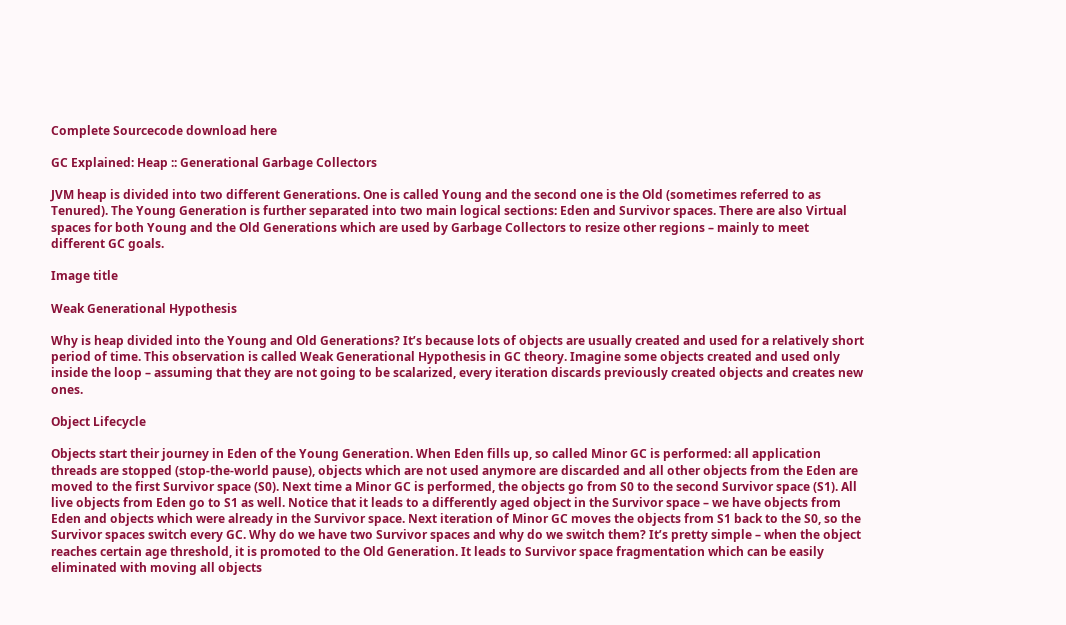Complete Sourcecode download here

GC Explained: Heap :: Generational Garbage Collectors

JVM heap is divided into two different Generations. One is called Young and the second one is the Old (sometimes referred to as Tenured). The Young Generation is further separated into two main logical sections: Eden and Survivor spaces. There are also Virtual spaces for both Young and the Old Generations which are used by Garbage Collectors to resize other regions – mainly to meet different GC goals.

Image title

Weak Generational Hypothesis

Why is heap divided into the Young and Old Generations? It’s because lots of objects are usually created and used for a relatively short period of time. This observation is called Weak Generational Hypothesis in GC theory. Imagine some objects created and used only inside the loop – assuming that they are not going to be scalarized, every iteration discards previously created objects and creates new ones.

Object Lifecycle

Objects start their journey in Eden of the Young Generation. When Eden fills up, so called Minor GC is performed: all application threads are stopped (stop-the-world pause), objects which are not used anymore are discarded and all other objects from the Eden are moved to the first Survivor space (S0). Next time a Minor GC is performed, the objects go from S0 to the second Survivor space (S1). All live objects from Eden go to S1 as well. Notice that it leads to a differently aged object in the Survivor space – we have objects from Eden and objects which were already in the Survivor space. Next iteration of Minor GC moves the objects from S1 back to the S0, so the Survivor spaces switch every GC. Why do we have two Survivor spaces and why do we switch them? It’s pretty simple – when the object reaches certain age threshold, it is promoted to the Old Generation. It leads to Survivor space fragmentation which can be easily eliminated with moving all objects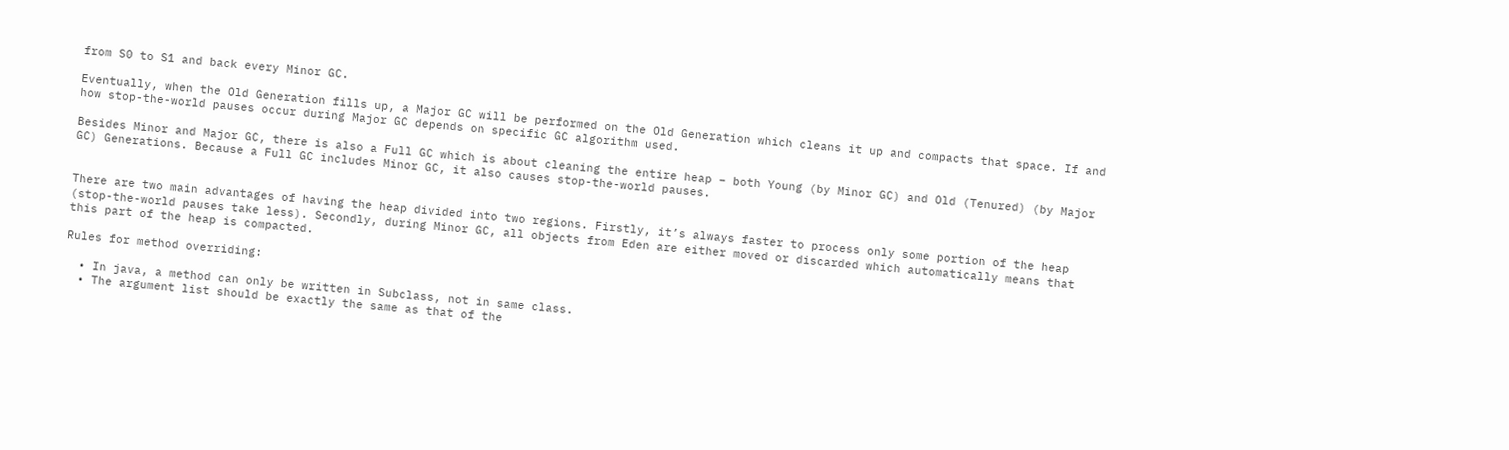from S0 to S1 and back every Minor GC.

Eventually, when the Old Generation fills up, a Major GC will be performed on the Old Generation which cleans it up and compacts that space. If and how stop-the-world pauses occur during Major GC depends on specific GC algorithm used.

Besides Minor and Major GC, there is also a Full GC which is about cleaning the entire heap – both Young (by Minor GC) and Old (Tenured) (by Major GC) Generations. Because a Full GC includes Minor GC, it also causes stop-the-world pauses.


There are two main advantages of having the heap divided into two regions. Firstly, it’s always faster to process only some portion of the heap (stop-the-world pauses take less). Secondly, during Minor GC, all objects from Eden are either moved or discarded which automatically means that this part of the heap is compacted.

Rules for method overriding:

  • In java, a method can only be written in Subclass, not in same class.
  • The argument list should be exactly the same as that of the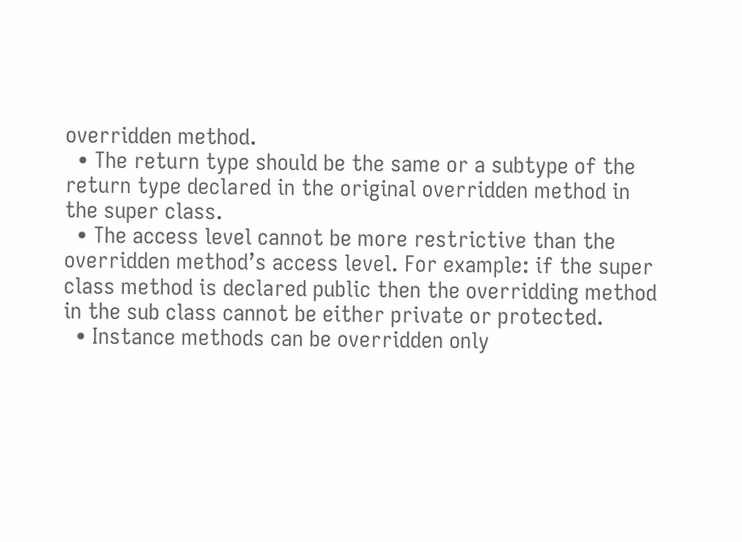overridden method.
  • The return type should be the same or a subtype of the return type declared in the original overridden method in the super class.
  • The access level cannot be more restrictive than the overridden method’s access level. For example: if the super class method is declared public then the overridding method in the sub class cannot be either private or protected.
  • Instance methods can be overridden only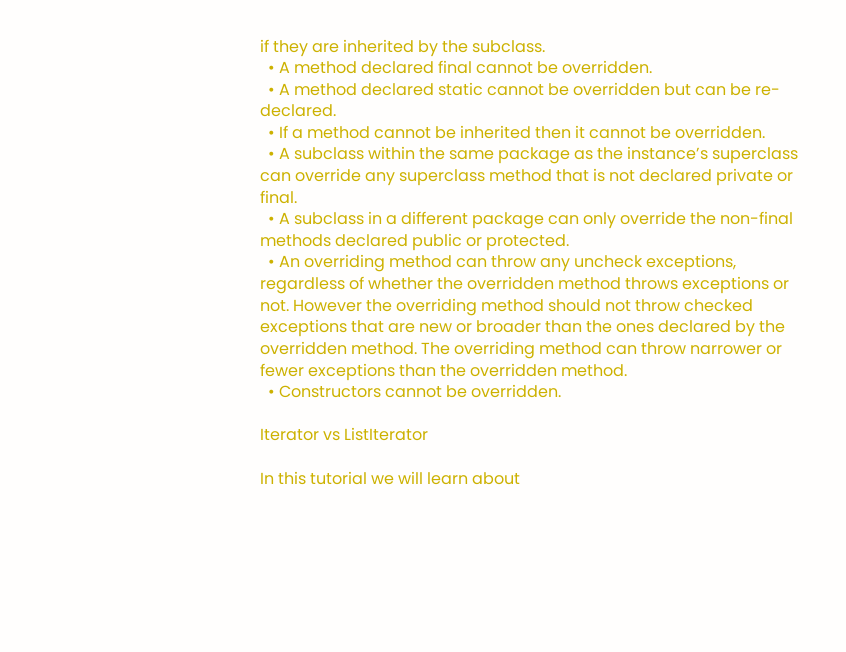if they are inherited by the subclass.
  • A method declared final cannot be overridden.
  • A method declared static cannot be overridden but can be re-declared.
  • If a method cannot be inherited then it cannot be overridden.
  • A subclass within the same package as the instance’s superclass can override any superclass method that is not declared private or final.
  • A subclass in a different package can only override the non-final methods declared public or protected.
  • An overriding method can throw any uncheck exceptions, regardless of whether the overridden method throws exceptions or not. However the overriding method should not throw checked exceptions that are new or broader than the ones declared by the overridden method. The overriding method can throw narrower or fewer exceptions than the overridden method.
  • Constructors cannot be overridden.

Iterator vs ListIterator

In this tutorial we will learn about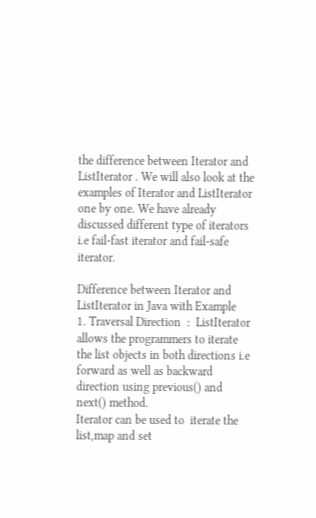the difference between Iterator and ListIterator . We will also look at the examples of Iterator and ListIterator one by one. We have already discussed different type of iterators  i.e fail-fast iterator and fail-safe iterator.

Difference between Iterator and ListIterator in Java with Example
1. Traversal Direction  :  ListIterator allows the programmers to iterate the list objects in both directions i.e forward as well as backward direction using previous() and next() method.
Iterator can be used to  iterate the list,map and set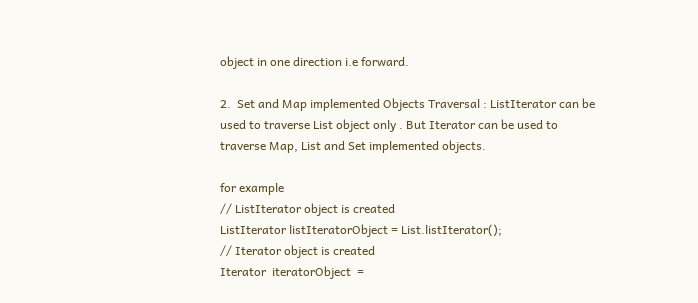object in one direction i.e forward.

2.  Set and Map implemented Objects Traversal : ListIterator can be used to traverse List object only . But Iterator can be used to traverse Map, List and Set implemented objects.

for example
// ListIterator object is created
ListIterator listIteratorObject = List.listIterator();
// Iterator object is created
Iterator  iteratorObject  =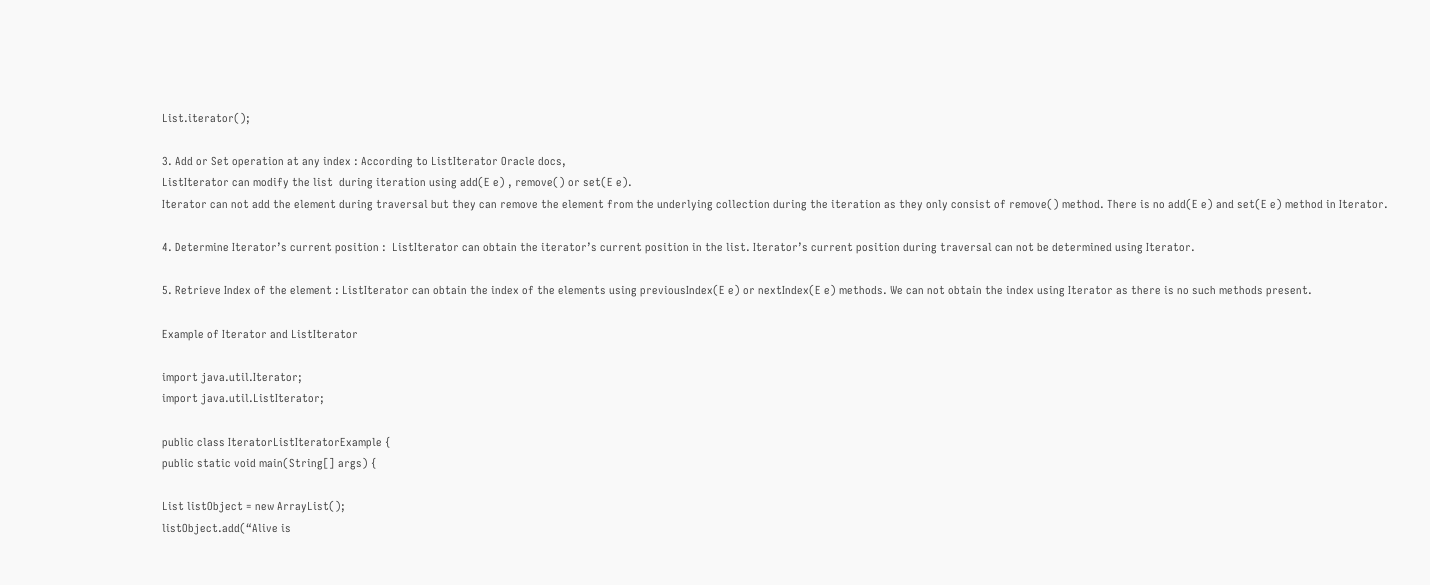List.iterator();

3. Add or Set operation at any index : According to ListIterator Oracle docs,
ListIterator can modify the list  during iteration using add(E e) , remove() or set(E e).
Iterator can not add the element during traversal but they can remove the element from the underlying collection during the iteration as they only consist of remove() method. There is no add(E e) and set(E e) method in Iterator.

4. Determine Iterator’s current position :  ListIterator can obtain the iterator’s current position in the list. Iterator’s current position during traversal can not be determined using Iterator.

5. Retrieve Index of the element : ListIterator can obtain the index of the elements using previousIndex(E e) or nextIndex(E e) methods. We can not obtain the index using Iterator as there is no such methods present.

Example of Iterator and ListIterator

import java.util.Iterator;
import java.util.ListIterator;

public class IteratorListIteratorExample {
public static void main(String[] args) {

List listObject = new ArrayList();
listObject.add(“Alive is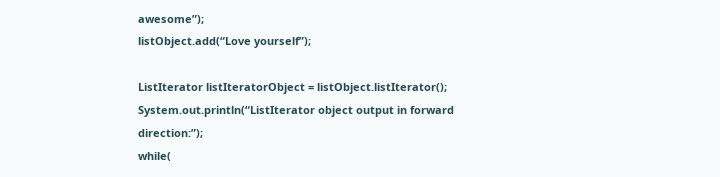awesome”);
listObject.add(“Love yourself”);

ListIterator listIteratorObject = listObject.listIterator();
System.out.println(“ListIterator object output in forward direction:”);
while(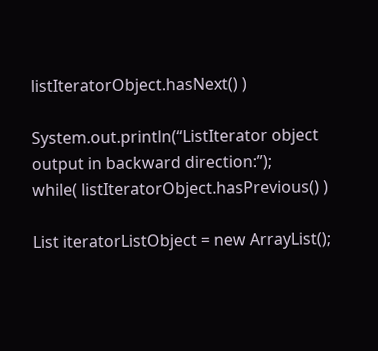listIteratorObject.hasNext() )

System.out.println(“ListIterator object output in backward direction:”);
while( listIteratorObject.hasPrevious() )

List iteratorListObject = new ArrayList();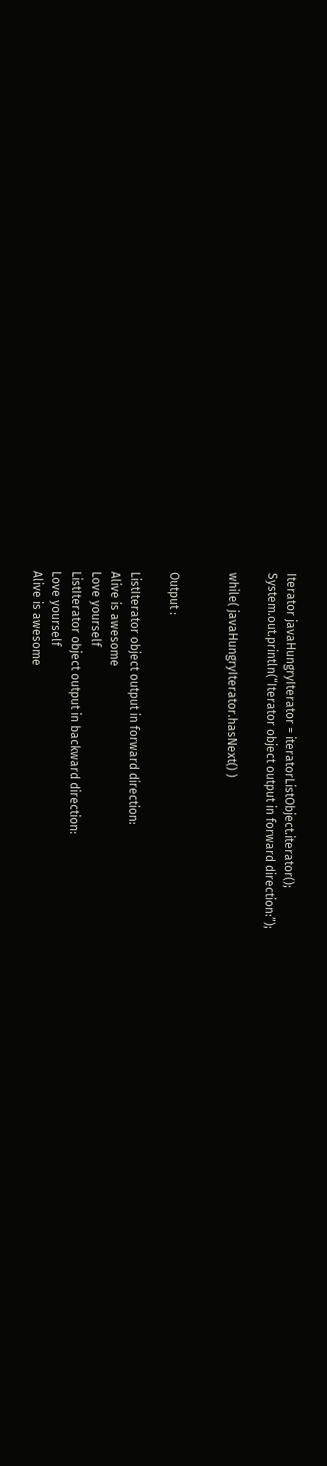Iterator javaHungryIterator = iteratorListObject.iterator();
System.out.println(“Iterator object output in forward direction:”);

while( javaHungryIterator.hasNext() )


Output :

ListIterator object output in forward direction:
Alive is awesome
Love yourself
ListIterator object output in backward direction:
Love yourself
Alive is awesome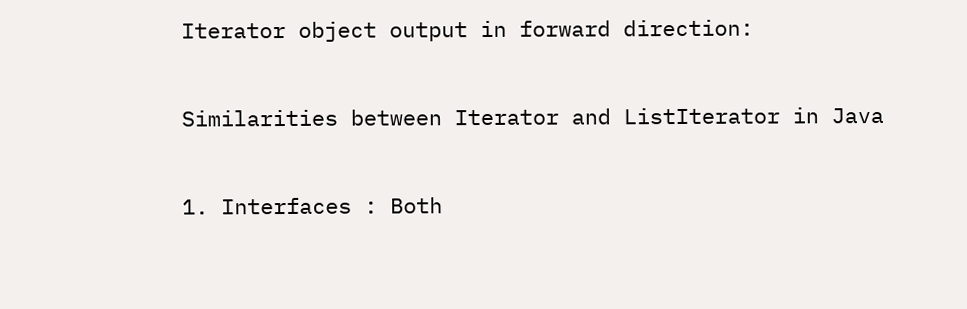Iterator object output in forward direction:

Similarities between Iterator and ListIterator in Java

1. Interfaces : Both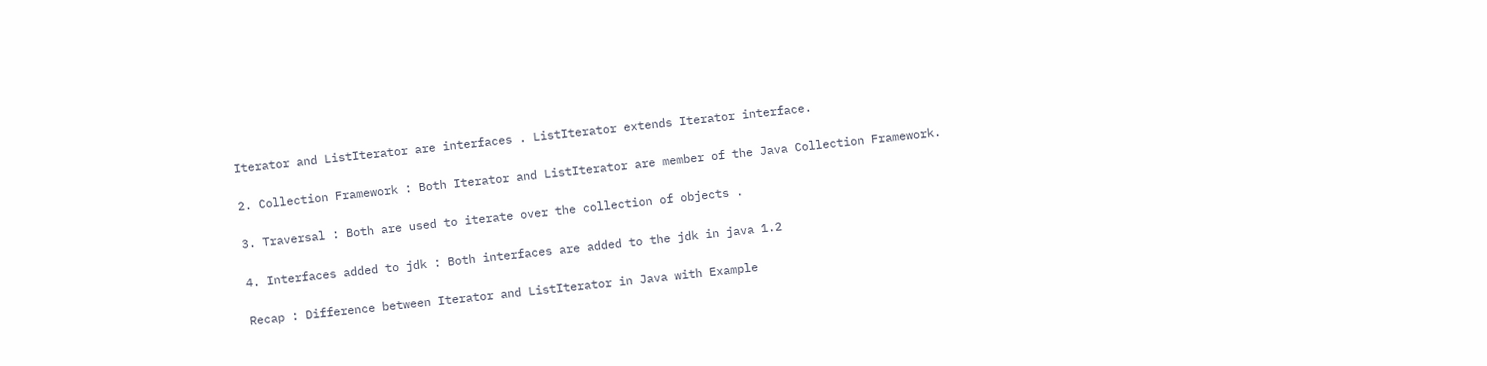Iterator and ListIterator are interfaces . ListIterator extends Iterator interface.

2. Collection Framework : Both Iterator and ListIterator are member of the Java Collection Framework.

3. Traversal : Both are used to iterate over the collection of objects .

4. Interfaces added to jdk : Both interfaces are added to the jdk in java 1.2

Recap : Difference between Iterator and ListIterator in Java with Example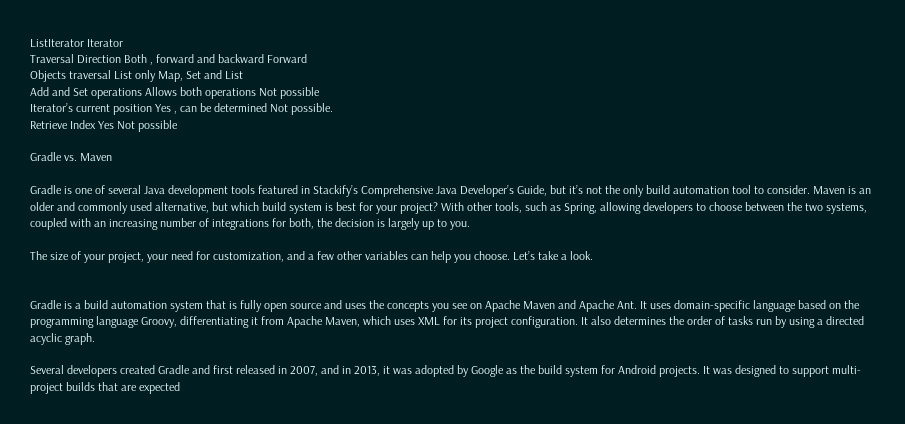ListIterator Iterator
Traversal Direction Both , forward and backward Forward
Objects traversal List only Map, Set and List
Add and Set operations Allows both operations Not possible
Iterator’s current position Yes , can be determined Not possible.
Retrieve Index Yes Not possible

Gradle vs. Maven

Gradle is one of several Java development tools featured in Stackify’s Comprehensive Java Developer’s Guide, but it’s not the only build automation tool to consider. Maven is an older and commonly used alternative, but which build system is best for your project? With other tools, such as Spring, allowing developers to choose between the two systems, coupled with an increasing number of integrations for both, the decision is largely up to you.

The size of your project, your need for customization, and a few other variables can help you choose. Let’s take a look.


Gradle is a build automation system that is fully open source and uses the concepts you see on Apache Maven and Apache Ant. It uses domain-specific language based on the programming language Groovy, differentiating it from Apache Maven, which uses XML for its project configuration. It also determines the order of tasks run by using a directed acyclic graph.

Several developers created Gradle and first released in 2007, and in 2013, it was adopted by Google as the build system for Android projects. It was designed to support multi-project builds that are expected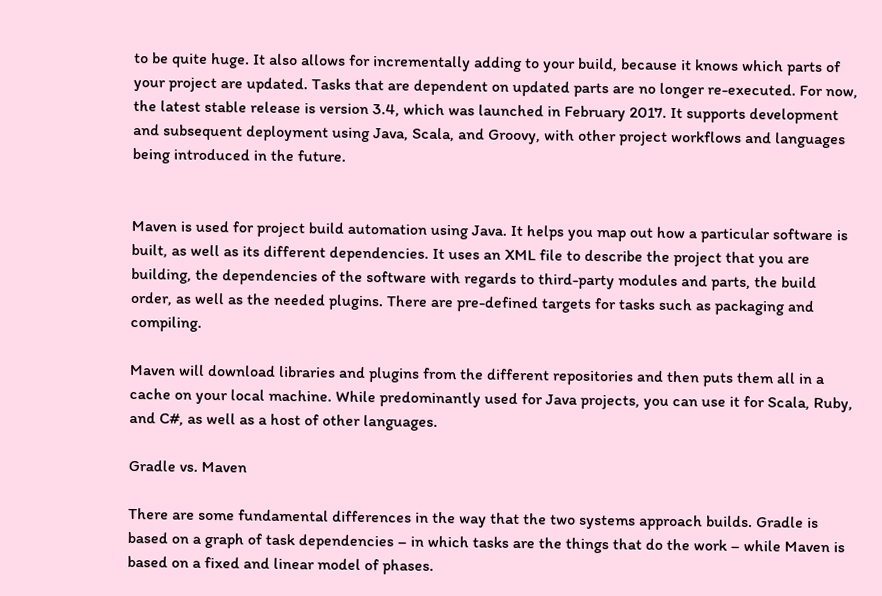to be quite huge. It also allows for incrementally adding to your build, because it knows which parts of your project are updated. Tasks that are dependent on updated parts are no longer re-executed. For now, the latest stable release is version 3.4, which was launched in February 2017. It supports development and subsequent deployment using Java, Scala, and Groovy, with other project workflows and languages being introduced in the future.


Maven is used for project build automation using Java. It helps you map out how a particular software is built, as well as its different dependencies. It uses an XML file to describe the project that you are building, the dependencies of the software with regards to third-party modules and parts, the build order, as well as the needed plugins. There are pre-defined targets for tasks such as packaging and compiling.

Maven will download libraries and plugins from the different repositories and then puts them all in a cache on your local machine. While predominantly used for Java projects, you can use it for Scala, Ruby, and C#, as well as a host of other languages.

Gradle vs. Maven

There are some fundamental differences in the way that the two systems approach builds. Gradle is based on a graph of task dependencies – in which tasks are the things that do the work – while Maven is based on a fixed and linear model of phases.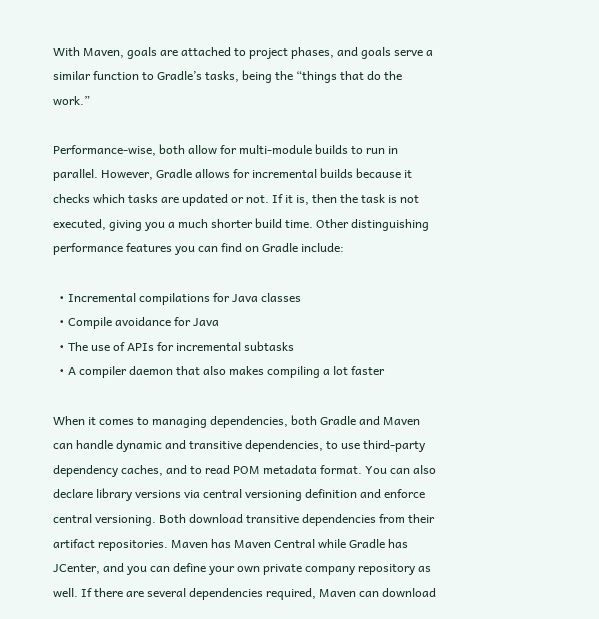With Maven, goals are attached to project phases, and goals serve a similar function to Gradle’s tasks, being the “things that do the work.”

Performance-wise, both allow for multi-module builds to run in parallel. However, Gradle allows for incremental builds because it checks which tasks are updated or not. If it is, then the task is not executed, giving you a much shorter build time. Other distinguishing performance features you can find on Gradle include:

  • Incremental compilations for Java classes
  • Compile avoidance for Java
  • The use of APIs for incremental subtasks
  • A compiler daemon that also makes compiling a lot faster

When it comes to managing dependencies, both Gradle and Maven can handle dynamic and transitive dependencies, to use third-party dependency caches, and to read POM metadata format. You can also declare library versions via central versioning definition and enforce central versioning. Both download transitive dependencies from their artifact repositories. Maven has Maven Central while Gradle has JCenter, and you can define your own private company repository as well. If there are several dependencies required, Maven can download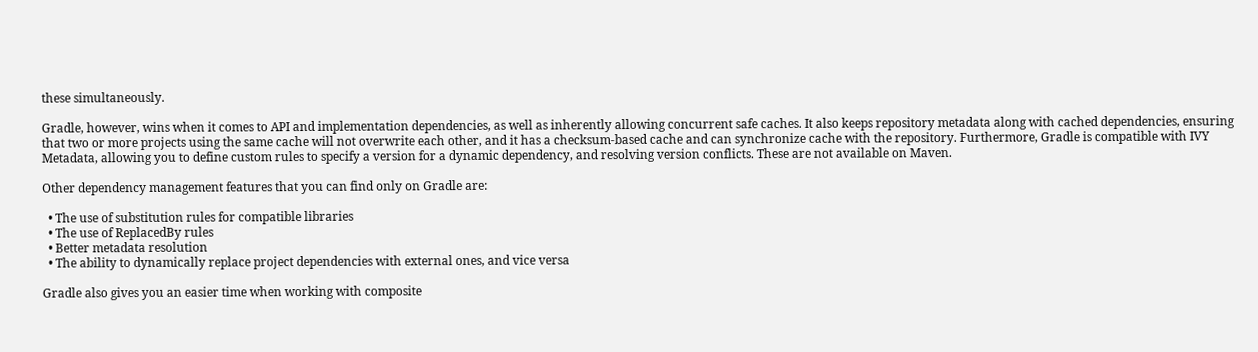these simultaneously.

Gradle, however, wins when it comes to API and implementation dependencies, as well as inherently allowing concurrent safe caches. It also keeps repository metadata along with cached dependencies, ensuring that two or more projects using the same cache will not overwrite each other, and it has a checksum-based cache and can synchronize cache with the repository. Furthermore, Gradle is compatible with IVY Metadata, allowing you to define custom rules to specify a version for a dynamic dependency, and resolving version conflicts. These are not available on Maven.

Other dependency management features that you can find only on Gradle are:

  • The use of substitution rules for compatible libraries
  • The use of ReplacedBy rules
  • Better metadata resolution
  • The ability to dynamically replace project dependencies with external ones, and vice versa

Gradle also gives you an easier time when working with composite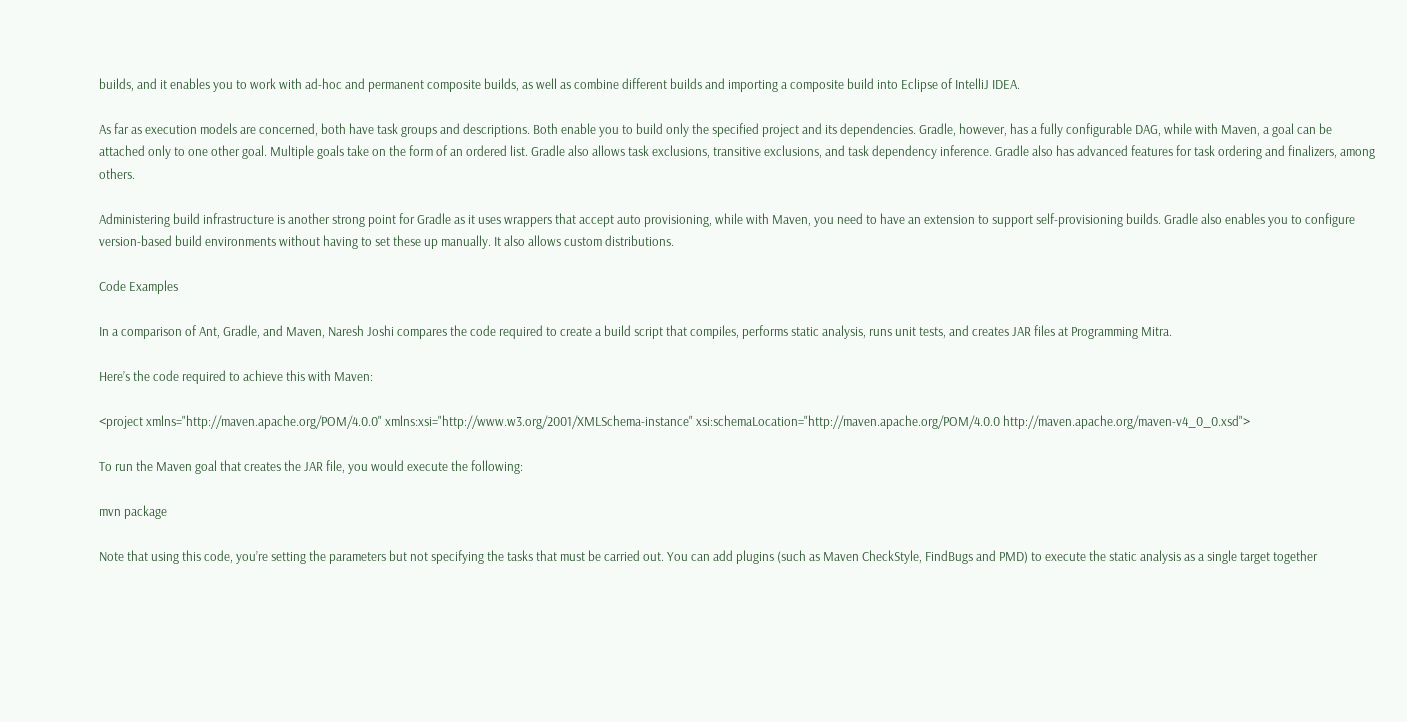builds, and it enables you to work with ad-hoc and permanent composite builds, as well as combine different builds and importing a composite build into Eclipse of IntelliJ IDEA.

As far as execution models are concerned, both have task groups and descriptions. Both enable you to build only the specified project and its dependencies. Gradle, however, has a fully configurable DAG, while with Maven, a goal can be attached only to one other goal. Multiple goals take on the form of an ordered list. Gradle also allows task exclusions, transitive exclusions, and task dependency inference. Gradle also has advanced features for task ordering and finalizers, among others.

Administering build infrastructure is another strong point for Gradle as it uses wrappers that accept auto provisioning, while with Maven, you need to have an extension to support self-provisioning builds. Gradle also enables you to configure version-based build environments without having to set these up manually. It also allows custom distributions.

Code Examples

In a comparison of Ant, Gradle, and Maven, Naresh Joshi compares the code required to create a build script that compiles, performs static analysis, runs unit tests, and creates JAR files at Programming Mitra.

Here’s the code required to achieve this with Maven:

<project xmlns="http://maven.apache.org/POM/4.0.0" xmlns:xsi="http://www.w3.org/2001/XMLSchema-instance" xsi:schemaLocation="http://maven.apache.org/POM/4.0.0 http://maven.apache.org/maven-v4_0_0.xsd">

To run the Maven goal that creates the JAR file, you would execute the following:

mvn package

Note that using this code, you’re setting the parameters but not specifying the tasks that must be carried out. You can add plugins (such as Maven CheckStyle, FindBugs and PMD) to execute the static analysis as a single target together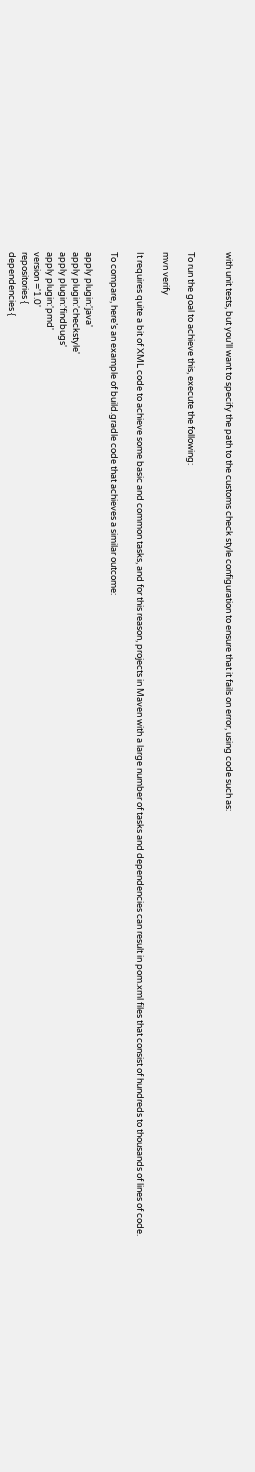with unit tests, but you’ll want to specify the path to the customs check style configuration to ensure that it fails on error, using code such as:


To run the goal to achieve this, execute the following:

mvn verify

It requires quite a bit of XML code to achieve some basic and common tasks, and for this reason, projects in Maven with a large number of tasks and dependencies can result in pom.xml files that consist of hundreds to thousands of lines of code.

To compare, here’s an example of build.gradle code that achieves a similar outcome:

apply plugin:'java'
apply plugin:'checkstyle'
apply plugin:'findbugs'
apply plugin:'pmd'
version ='1.0'
repositories {
dependencies {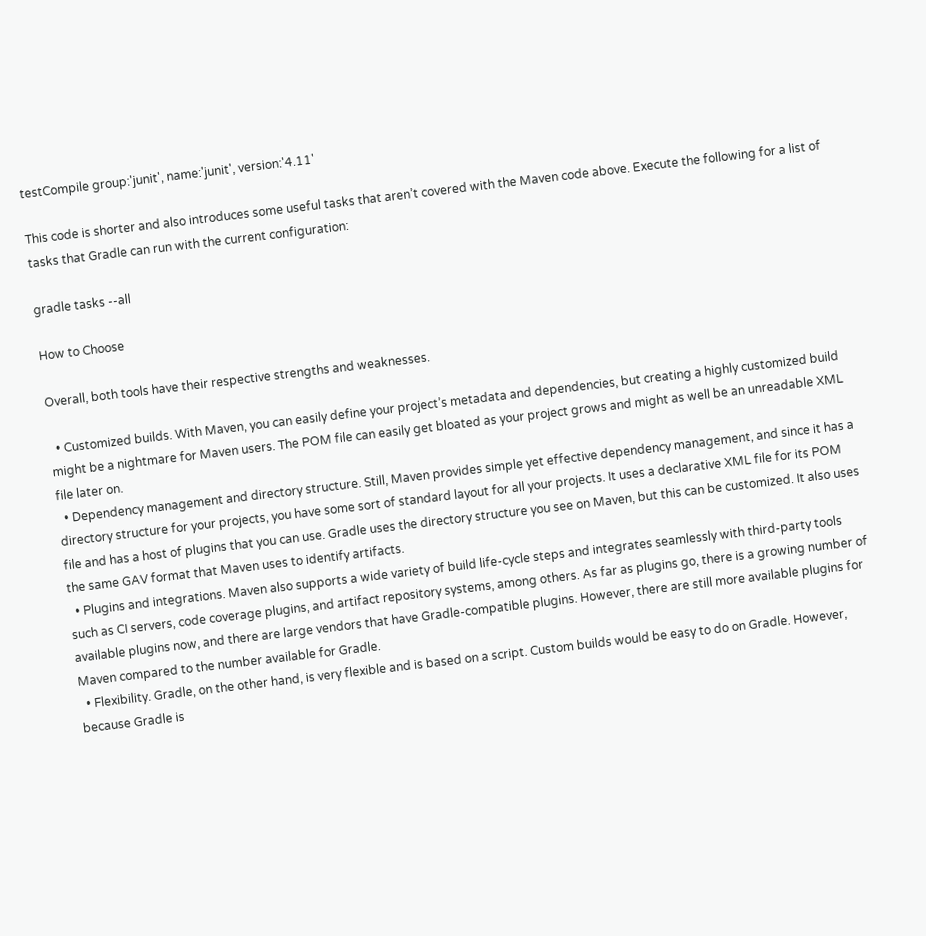testCompile group:'junit', name:'junit', version:'4.11'

This code is shorter and also introduces some useful tasks that aren’t covered with the Maven code above. Execute the following for a list of tasks that Gradle can run with the current configuration:

gradle tasks --all

How to Choose

Overall, both tools have their respective strengths and weaknesses.

  • Customized builds. With Maven, you can easily define your project’s metadata and dependencies, but creating a highly customized build might be a nightmare for Maven users. The POM file can easily get bloated as your project grows and might as well be an unreadable XML file later on.
  • Dependency management and directory structure. Still, Maven provides simple yet effective dependency management, and since it has a directory structure for your projects, you have some sort of standard layout for all your projects. It uses a declarative XML file for its POM file and has a host of plugins that you can use. Gradle uses the directory structure you see on Maven, but this can be customized. It also uses the same GAV format that Maven uses to identify artifacts.
  • Plugins and integrations. Maven also supports a wide variety of build life-cycle steps and integrates seamlessly with third-party tools such as CI servers, code coverage plugins, and artifact repository systems, among others. As far as plugins go, there is a growing number of available plugins now, and there are large vendors that have Gradle-compatible plugins. However, there are still more available plugins for Maven compared to the number available for Gradle.
  • Flexibility. Gradle, on the other hand, is very flexible and is based on a script. Custom builds would be easy to do on Gradle. However, because Gradle is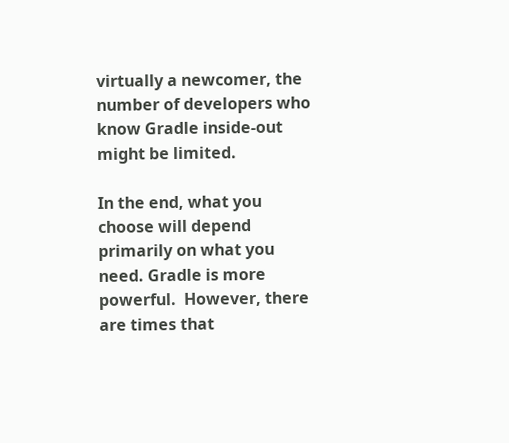virtually a newcomer, the number of developers who know Gradle inside-out might be limited.

In the end, what you choose will depend primarily on what you need. Gradle is more powerful.  However, there are times that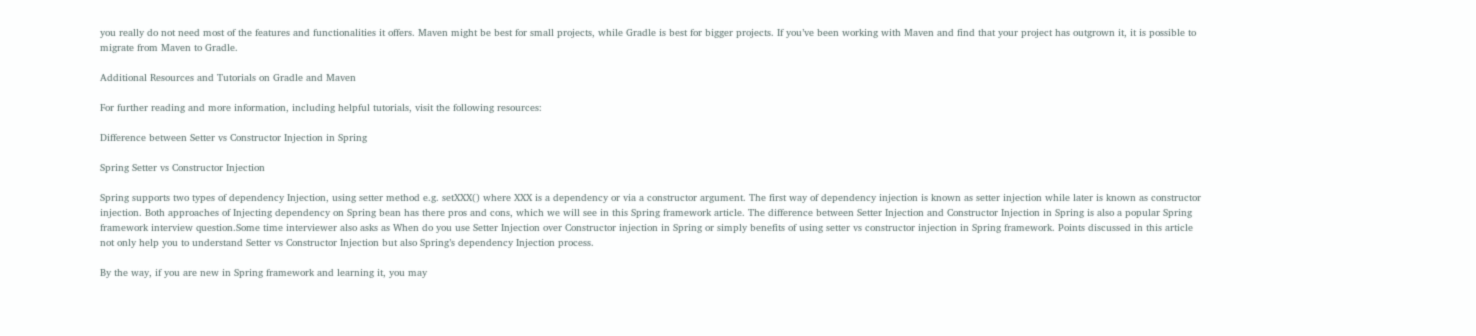you really do not need most of the features and functionalities it offers. Maven might be best for small projects, while Gradle is best for bigger projects. If you’ve been working with Maven and find that your project has outgrown it, it is possible to migrate from Maven to Gradle.

Additional Resources and Tutorials on Gradle and Maven

For further reading and more information, including helpful tutorials, visit the following resources:

Difference between Setter vs Constructor Injection in Spring

Spring Setter vs Constructor Injection

Spring supports two types of dependency Injection, using setter method e.g. setXXX() where XXX is a dependency or via a constructor argument. The first way of dependency injection is known as setter injection while later is known as constructor injection. Both approaches of Injecting dependency on Spring bean has there pros and cons, which we will see in this Spring framework article. The difference between Setter Injection and Constructor Injection in Spring is also a popular Spring framework interview question.Some time interviewer also asks as When do you use Setter Injection over Constructor injection in Spring or simply benefits of using setter vs constructor injection in Spring framework. Points discussed in this article not only help you to understand Setter vs Constructor Injection but also Spring’s dependency Injection process.

By the way, if you are new in Spring framework and learning it, you may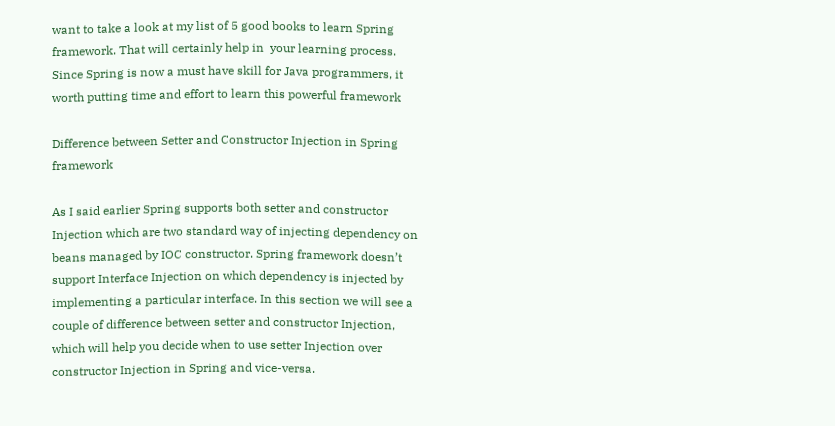want to take a look at my list of 5 good books to learn Spring framework. That will certainly help in  your learning process. Since Spring is now a must have skill for Java programmers, it worth putting time and effort to learn this powerful framework

Difference between Setter and Constructor Injection in Spring framework

As I said earlier Spring supports both setter and constructor Injection which are two standard way of injecting dependency on beans managed by IOC constructor. Spring framework doesn’t support Interface Injection on which dependency is injected by implementing a particular interface. In this section we will see a couple of difference between setter and constructor Injection, which will help you decide when to use setter Injection over constructor Injection in Spring and vice-versa.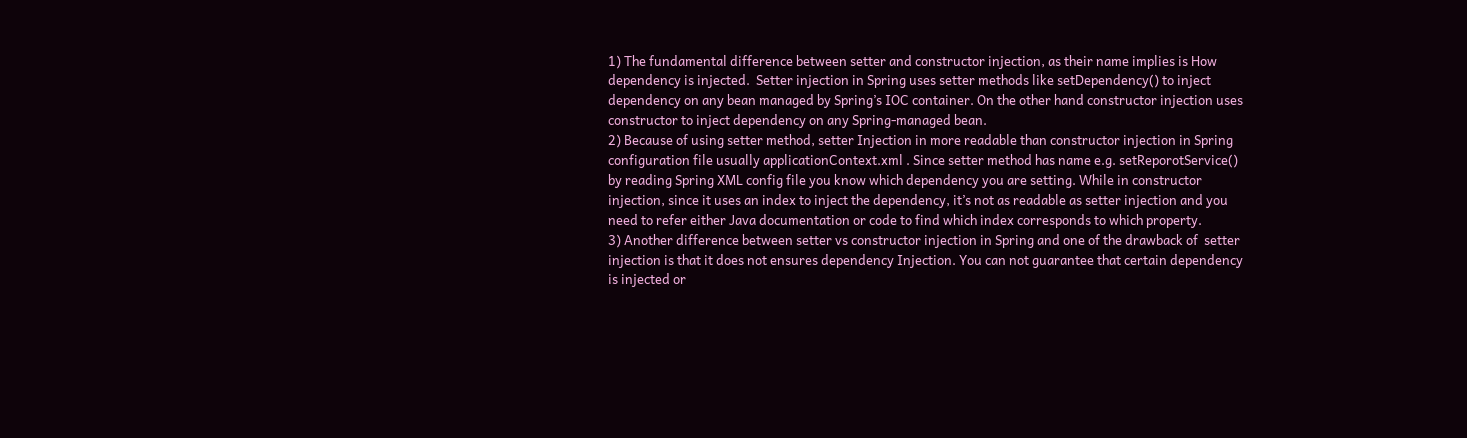1) The fundamental difference between setter and constructor injection, as their name implies is How dependency is injected.  Setter injection in Spring uses setter methods like setDependency() to inject dependency on any bean managed by Spring’s IOC container. On the other hand constructor injection uses constructor to inject dependency on any Spring-managed bean.
2) Because of using setter method, setter Injection in more readable than constructor injection in Spring configuration file usually applicationContext.xml . Since setter method has name e.g. setReporotService() by reading Spring XML config file you know which dependency you are setting. While in constructor injection, since it uses an index to inject the dependency, it’s not as readable as setter injection and you need to refer either Java documentation or code to find which index corresponds to which property.
3) Another difference between setter vs constructor injection in Spring and one of the drawback of  setter injection is that it does not ensures dependency Injection. You can not guarantee that certain dependency is injected or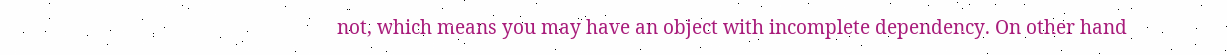not, which means you may have an object with incomplete dependency. On other hand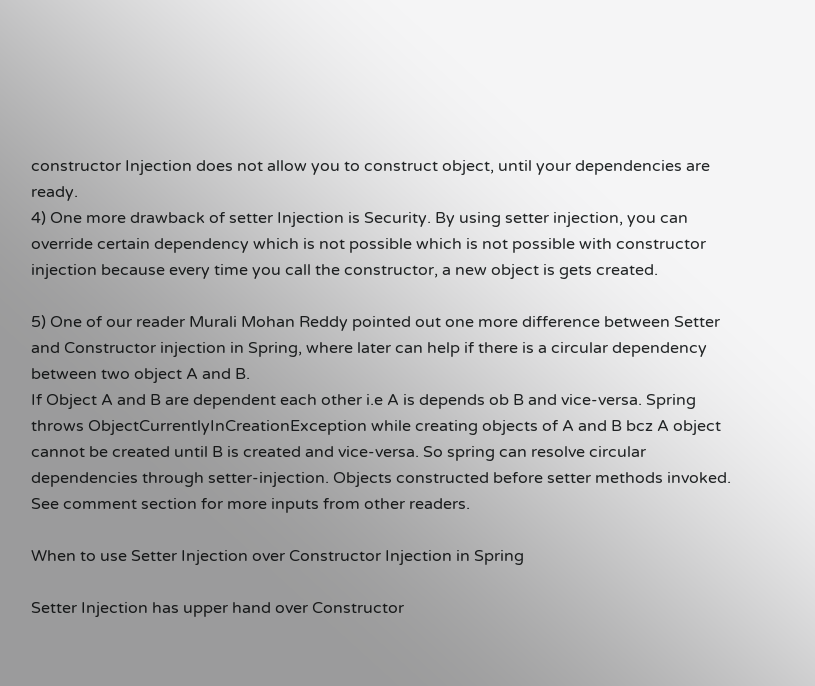constructor Injection does not allow you to construct object, until your dependencies are ready.
4) One more drawback of setter Injection is Security. By using setter injection, you can override certain dependency which is not possible which is not possible with constructor injection because every time you call the constructor, a new object is gets created.

5) One of our reader Murali Mohan Reddy pointed out one more difference between Setter and Constructor injection in Spring, where later can help if there is a circular dependency between two object A and B.
If Object A and B are dependent each other i.e A is depends ob B and vice-versa. Spring throws ObjectCurrentlyInCreationException while creating objects of A and B bcz A object cannot be created until B is created and vice-versa. So spring can resolve circular dependencies through setter-injection. Objects constructed before setter methods invoked.
See comment section for more inputs from other readers.

When to use Setter Injection over Constructor Injection in Spring

Setter Injection has upper hand over Constructor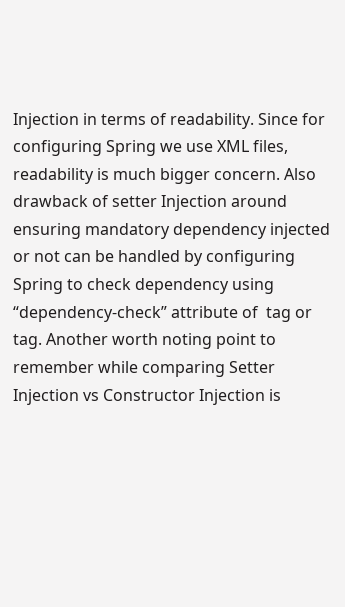Injection in terms of readability. Since for configuring Spring we use XML files, readability is much bigger concern. Also drawback of setter Injection around ensuring mandatory dependency injected or not can be handled by configuring Spring to check dependency using “dependency-check” attribute of  tag or tag. Another worth noting point to remember while comparing Setter Injection vs Constructor Injection is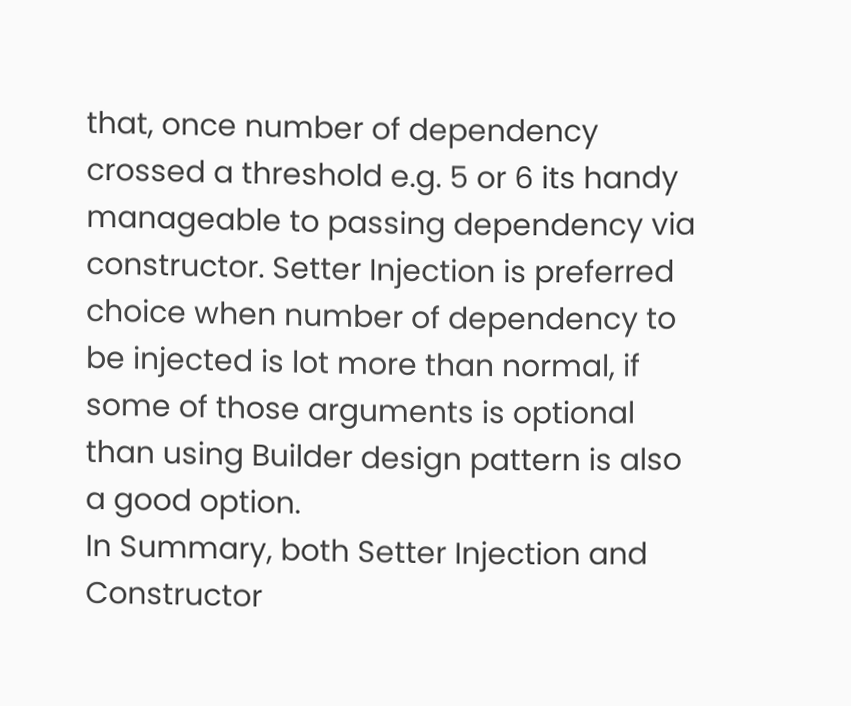that, once number of dependency crossed a threshold e.g. 5 or 6 its handy manageable to passing dependency via constructor. Setter Injection is preferred choice when number of dependency to be injected is lot more than normal, if some of those arguments is optional than using Builder design pattern is also a good option.
In Summary, both Setter Injection and Constructor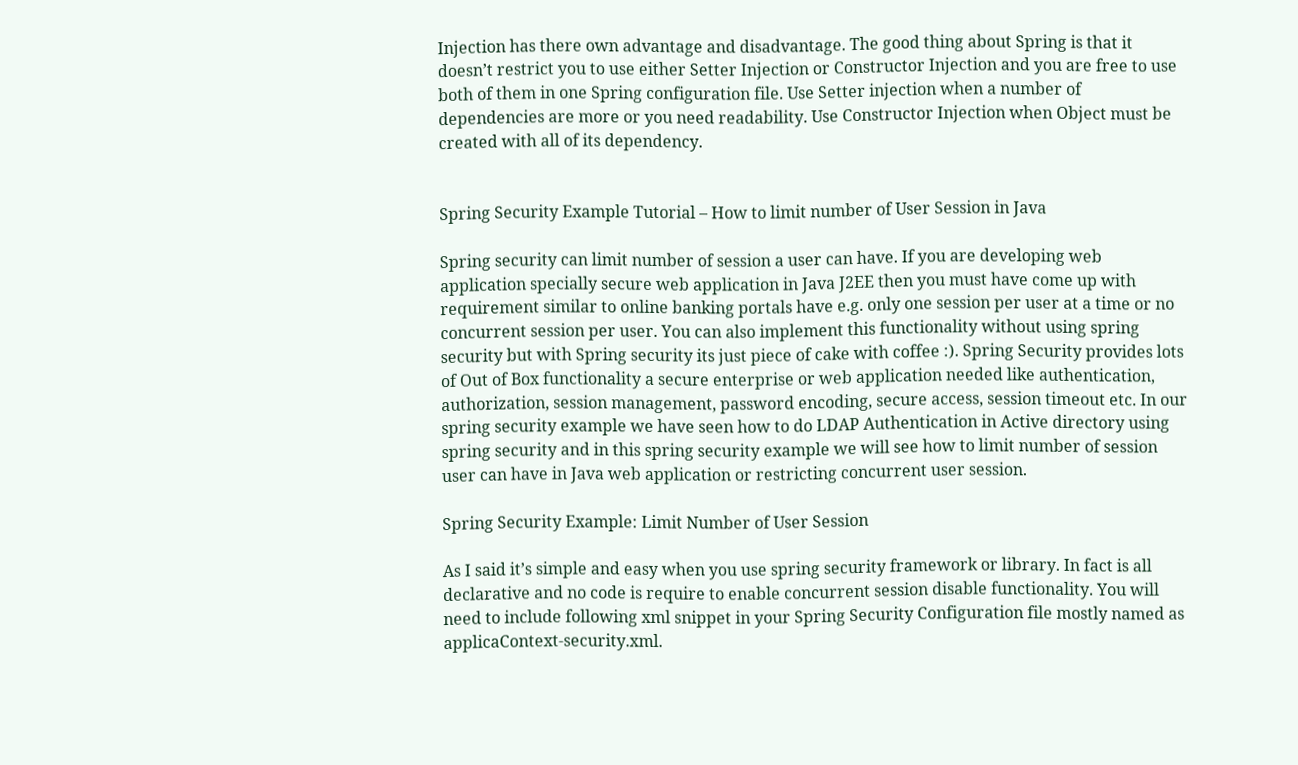Injection has there own advantage and disadvantage. The good thing about Spring is that it doesn’t restrict you to use either Setter Injection or Constructor Injection and you are free to use both of them in one Spring configuration file. Use Setter injection when a number of dependencies are more or you need readability. Use Constructor Injection when Object must be created with all of its dependency.


Spring Security Example Tutorial – How to limit number of User Session in Java

Spring security can limit number of session a user can have. If you are developing web application specially secure web application in Java J2EE then you must have come up with requirement similar to online banking portals have e.g. only one session per user at a time or no concurrent session per user. You can also implement this functionality without using spring security but with Spring security its just piece of cake with coffee :). Spring Security provides lots of Out of Box functionality a secure enterprise or web application needed like authentication, authorization, session management, password encoding, secure access, session timeout etc. In our spring security example we have seen how to do LDAP Authentication in Active directory using spring security and in this spring security example we will see how to limit number of session user can have in Java web application or restricting concurrent user session.

Spring Security Example: Limit Number of User Session

As I said it’s simple and easy when you use spring security framework or library. In fact is all declarative and no code is require to enable concurrent session disable functionality. You will need to include following xml snippet in your Spring Security Configuration file mostly named as applicaContext-security.xml.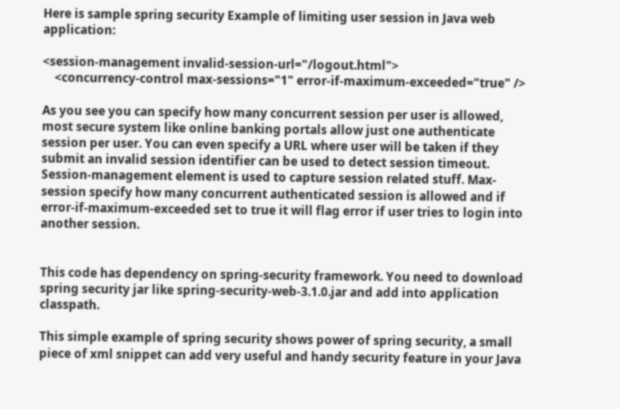Here is sample spring security Example of limiting user session in Java web application:

<session-management invalid-session-url="/logout.html">
    <concurrency-control max-sessions="1" error-if-maximum-exceeded="true" />

As you see you can specify how many concurrent session per user is allowed, most secure system like online banking portals allow just one authenticate session per user. You can even specify a URL where user will be taken if they submit an invalid session identifier can be used to detect session timeout. Session-management element is used to capture session related stuff. Max-session specify how many concurrent authenticated session is allowed and if error-if-maximum-exceeded set to true it will flag error if user tries to login into another session.


This code has dependency on spring-security framework. You need to download spring security jar like spring-security-web-3.1.0.jar and add into application classpath.

This simple example of spring security shows power of spring security, a small piece of xml snippet can add very useful and handy security feature in your Java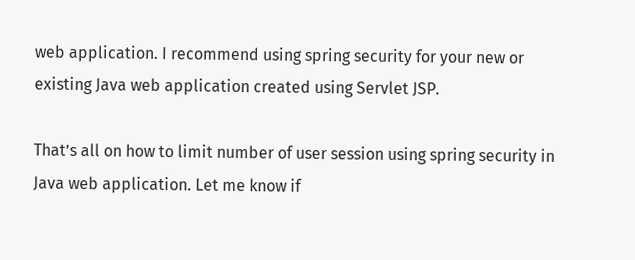web application. I recommend using spring security for your new or existing Java web application created using Servlet JSP.

That’s all on how to limit number of user session using spring security in Java web application. Let me know if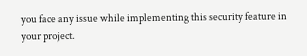you face any issue while implementing this security feature in your project.